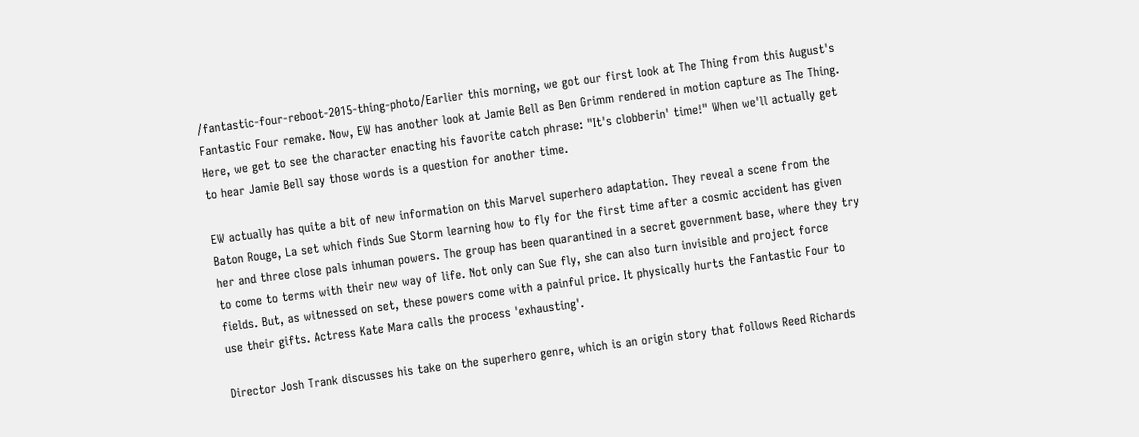/fantastic-four-reboot-2015-thing-photo/Earlier this morning, we got our first look at The Thing from this August's Fantastic Four remake. Now, EW has another look at Jamie Bell as Ben Grimm rendered in motion capture as The Thing. Here, we get to see the character enacting his favorite catch phrase: "It's clobberin' time!" When we'll actually get to hear Jamie Bell say those words is a question for another time.

EW actually has quite a bit of new information on this Marvel superhero adaptation. They reveal a scene from the Baton Rouge, La set which finds Sue Storm learning how to fly for the first time after a cosmic accident has given her and three close pals inhuman powers. The group has been quarantined in a secret government base, where they try to come to terms with their new way of life. Not only can Sue fly, she can also turn invisible and project force fields. But, as witnessed on set, these powers come with a painful price. It physically hurts the Fantastic Four to use their gifts. Actress Kate Mara calls the process 'exhausting'.

Director Josh Trank discusses his take on the superhero genre, which is an origin story that follows Reed Richards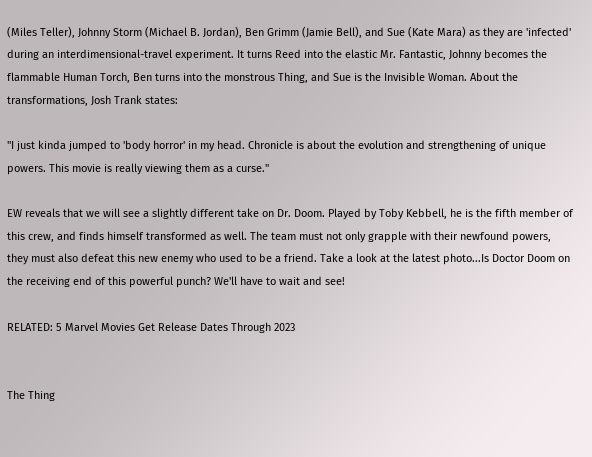(Miles Teller), Johnny Storm (Michael B. Jordan), Ben Grimm (Jamie Bell), and Sue (Kate Mara) as they are 'infected' during an interdimensional-travel experiment. It turns Reed into the elastic Mr. Fantastic, Johnny becomes the flammable Human Torch, Ben turns into the monstrous Thing, and Sue is the Invisible Woman. About the transformations, Josh Trank states:

"I just kinda jumped to 'body horror' in my head. Chronicle is about the evolution and strengthening of unique powers. This movie is really viewing them as a curse."

EW reveals that we will see a slightly different take on Dr. Doom. Played by Toby Kebbell, he is the fifth member of this crew, and finds himself transformed as well. The team must not only grapple with their newfound powers, they must also defeat this new enemy who used to be a friend. Take a look at the latest photo...Is Doctor Doom on the receiving end of this powerful punch? We'll have to wait and see!

RELATED: 5 Marvel Movies Get Release Dates Through 2023


The Thing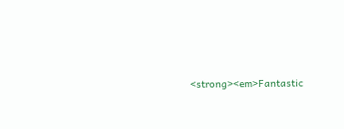<strong><em>Fantastic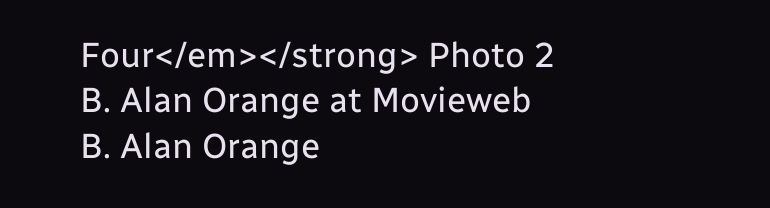Four</em></strong> Photo 2
B. Alan Orange at Movieweb
B. Alan Orange